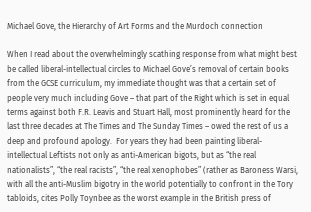Michael Gove, the Hierarchy of Art Forms and the Murdoch connection

When I read about the overwhelmingly scathing response from what might best be called liberal-intellectual circles to Michael Gove’s removal of certain books from the GCSE curriculum, my immediate thought was that a certain set of people very much including Gove – that part of the Right which is set in equal terms against both F.R. Leavis and Stuart Hall, most prominently heard for the last three decades at The Times and The Sunday Times – owed the rest of us a deep and profound apology.  For years they had been painting liberal-intellectual Leftists not only as anti-American bigots, but as “the real nationalists”, “the real racists”, “the real xenophobes” (rather as Baroness Warsi, with all the anti-Muslim bigotry in the world potentially to confront in the Tory tabloids, cites Polly Toynbee as the worst example in the British press of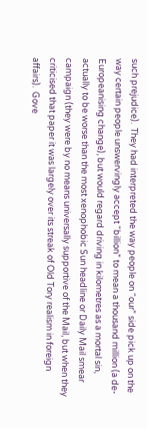such prejudice).  They had interpreted the way people on “our” side pick up on the way certain people unswervingly accept “billion” to mean a thousand million (a de-Europeanising change), but would regard driving in kilometres as a mortal sin, actually to be worse than the most xenophobic Sun headline or Daily Mail smear campaign (they were by no means universally supportive of the Mail, but when they criticised that paper it was largely over its streak of Old Tory realism in foreign affairs).  Gove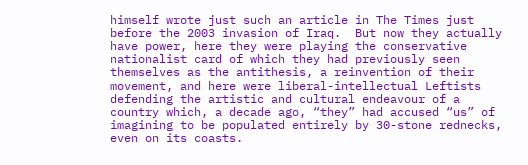himself wrote just such an article in The Times just before the 2003 invasion of Iraq.  But now they actually have power, here they were playing the conservative nationalist card of which they had previously seen themselves as the antithesis, a reinvention of their movement, and here were liberal-intellectual Leftists defending the artistic and cultural endeavour of a country which, a decade ago, “they” had accused “us” of imagining to be populated entirely by 30-stone rednecks, even on its coasts.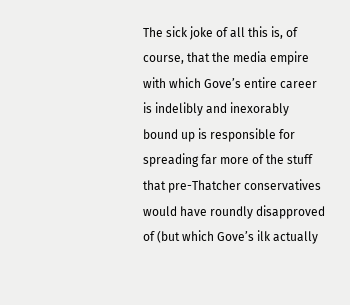The sick joke of all this is, of course, that the media empire with which Gove’s entire career is indelibly and inexorably bound up is responsible for spreading far more of the stuff that pre-Thatcher conservatives would have roundly disapproved of (but which Gove’s ilk actually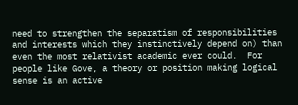need to strengthen the separatism of responsibilities and interests which they instinctively depend on) than even the most relativist academic ever could.  For people like Gove, a theory or position making logical sense is an active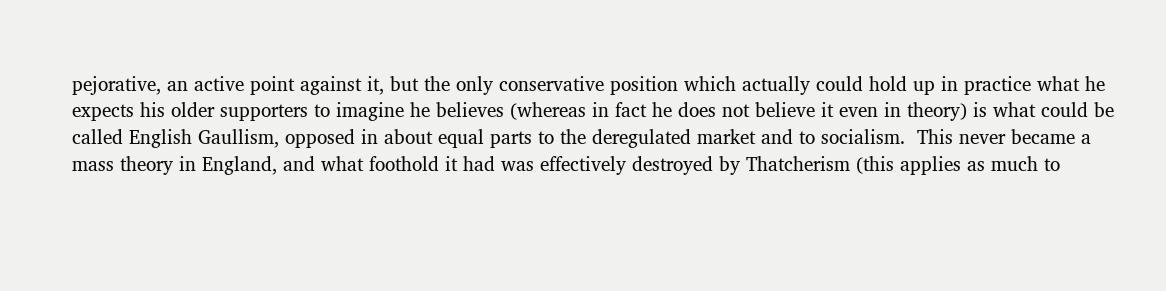pejorative, an active point against it, but the only conservative position which actually could hold up in practice what he expects his older supporters to imagine he believes (whereas in fact he does not believe it even in theory) is what could be called English Gaullism, opposed in about equal parts to the deregulated market and to socialism.  This never became a mass theory in England, and what foothold it had was effectively destroyed by Thatcherism (this applies as much to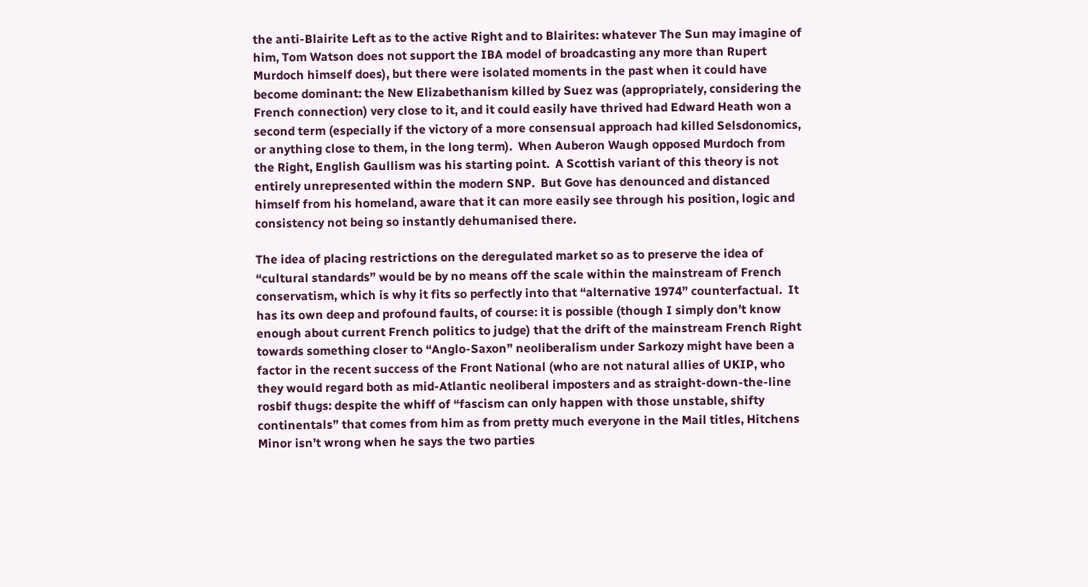the anti-Blairite Left as to the active Right and to Blairites: whatever The Sun may imagine of him, Tom Watson does not support the IBA model of broadcasting any more than Rupert Murdoch himself does), but there were isolated moments in the past when it could have become dominant: the New Elizabethanism killed by Suez was (appropriately, considering the French connection) very close to it, and it could easily have thrived had Edward Heath won a second term (especially if the victory of a more consensual approach had killed Selsdonomics, or anything close to them, in the long term).  When Auberon Waugh opposed Murdoch from the Right, English Gaullism was his starting point.  A Scottish variant of this theory is not entirely unrepresented within the modern SNP.  But Gove has denounced and distanced himself from his homeland, aware that it can more easily see through his position, logic and consistency not being so instantly dehumanised there.

The idea of placing restrictions on the deregulated market so as to preserve the idea of “cultural standards” would be by no means off the scale within the mainstream of French conservatism, which is why it fits so perfectly into that “alternative 1974” counterfactual.  It has its own deep and profound faults, of course: it is possible (though I simply don’t know enough about current French politics to judge) that the drift of the mainstream French Right towards something closer to “Anglo-Saxon” neoliberalism under Sarkozy might have been a factor in the recent success of the Front National (who are not natural allies of UKIP, who they would regard both as mid-Atlantic neoliberal imposters and as straight-down-the-line rosbif thugs: despite the whiff of “fascism can only happen with those unstable, shifty continentals” that comes from him as from pretty much everyone in the Mail titles, Hitchens Minor isn’t wrong when he says the two parties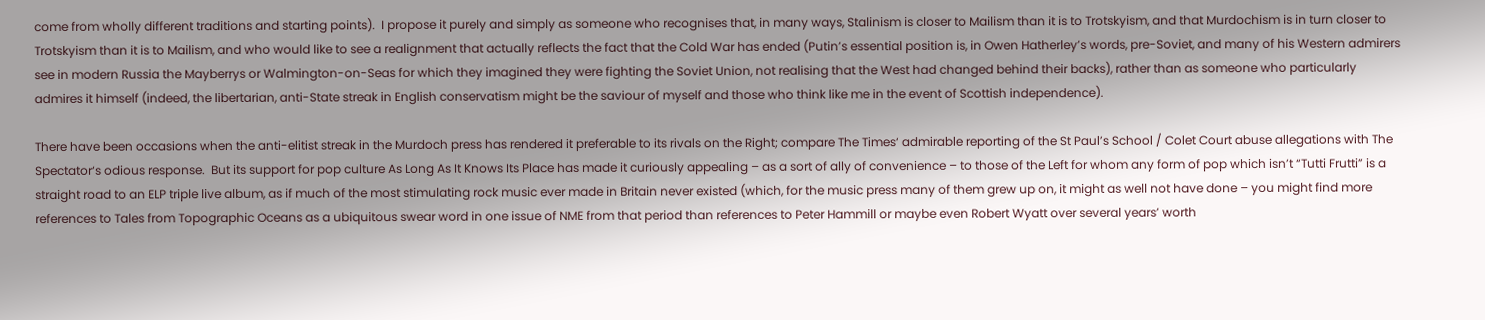come from wholly different traditions and starting points).  I propose it purely and simply as someone who recognises that, in many ways, Stalinism is closer to Mailism than it is to Trotskyism, and that Murdochism is in turn closer to Trotskyism than it is to Mailism, and who would like to see a realignment that actually reflects the fact that the Cold War has ended (Putin’s essential position is, in Owen Hatherley’s words, pre-Soviet, and many of his Western admirers see in modern Russia the Mayberrys or Walmington-on-Seas for which they imagined they were fighting the Soviet Union, not realising that the West had changed behind their backs), rather than as someone who particularly admires it himself (indeed, the libertarian, anti-State streak in English conservatism might be the saviour of myself and those who think like me in the event of Scottish independence).

There have been occasions when the anti-elitist streak in the Murdoch press has rendered it preferable to its rivals on the Right; compare The Times‘ admirable reporting of the St Paul’s School / Colet Court abuse allegations with The Spectator‘s odious response.  But its support for pop culture As Long As It Knows Its Place has made it curiously appealing – as a sort of ally of convenience – to those of the Left for whom any form of pop which isn’t “Tutti Frutti” is a straight road to an ELP triple live album, as if much of the most stimulating rock music ever made in Britain never existed (which, for the music press many of them grew up on, it might as well not have done – you might find more references to Tales from Topographic Oceans as a ubiquitous swear word in one issue of NME from that period than references to Peter Hammill or maybe even Robert Wyatt over several years’ worth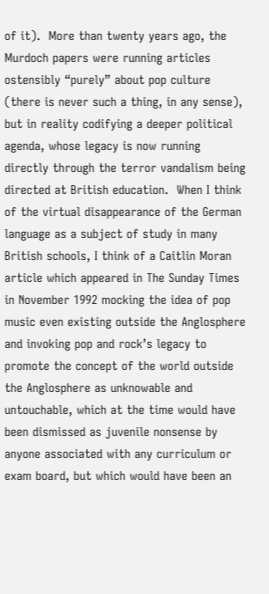of it).  More than twenty years ago, the Murdoch papers were running articles ostensibly “purely” about pop culture (there is never such a thing, in any sense), but in reality codifying a deeper political agenda, whose legacy is now running directly through the terror vandalism being directed at British education.  When I think of the virtual disappearance of the German language as a subject of study in many British schools, I think of a Caitlin Moran article which appeared in The Sunday Times in November 1992 mocking the idea of pop music even existing outside the Anglosphere and invoking pop and rock’s legacy to promote the concept of the world outside the Anglosphere as unknowable and untouchable, which at the time would have been dismissed as juvenile nonsense by anyone associated with any curriculum or exam board, but which would have been an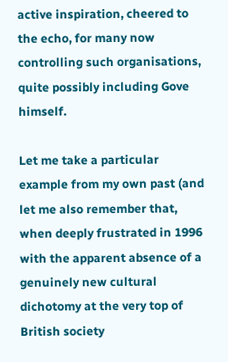active inspiration, cheered to the echo, for many now controlling such organisations, quite possibly including Gove himself.

Let me take a particular example from my own past (and let me also remember that, when deeply frustrated in 1996 with the apparent absence of a genuinely new cultural dichotomy at the very top of British society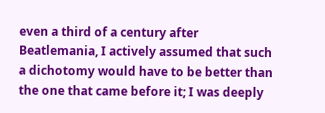even a third of a century after Beatlemania, I actively assumed that such a dichotomy would have to be better than the one that came before it; I was deeply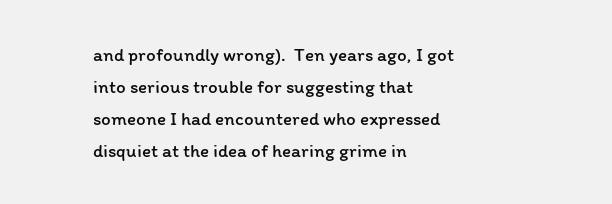and profoundly wrong).  Ten years ago, I got into serious trouble for suggesting that someone I had encountered who expressed disquiet at the idea of hearing grime in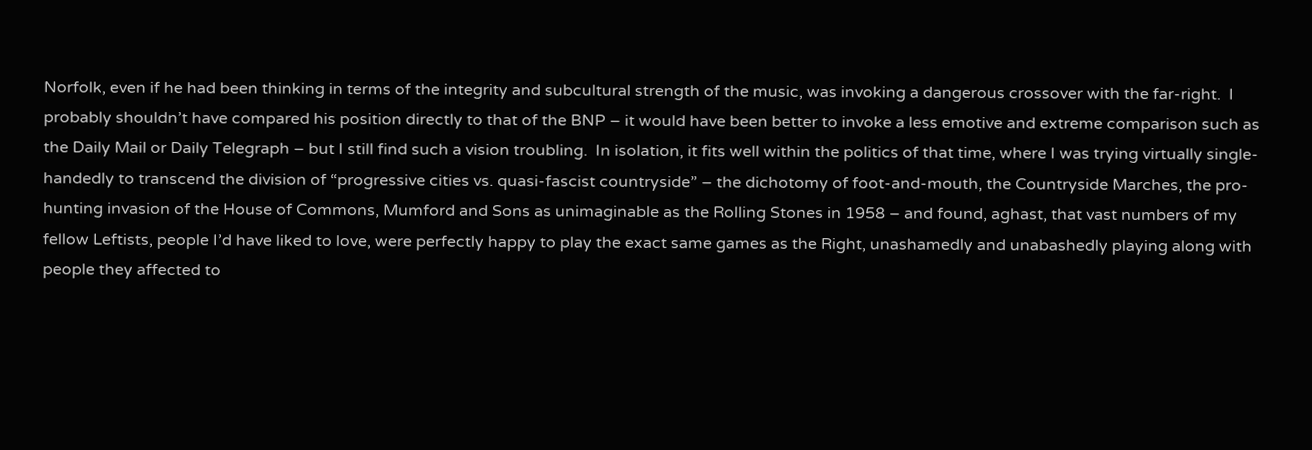Norfolk, even if he had been thinking in terms of the integrity and subcultural strength of the music, was invoking a dangerous crossover with the far-right.  I probably shouldn’t have compared his position directly to that of the BNP – it would have been better to invoke a less emotive and extreme comparison such as the Daily Mail or Daily Telegraph – but I still find such a vision troubling.  In isolation, it fits well within the politics of that time, where I was trying virtually single-handedly to transcend the division of “progressive cities vs. quasi-fascist countryside” – the dichotomy of foot-and-mouth, the Countryside Marches, the pro-hunting invasion of the House of Commons, Mumford and Sons as unimaginable as the Rolling Stones in 1958 – and found, aghast, that vast numbers of my fellow Leftists, people I’d have liked to love, were perfectly happy to play the exact same games as the Right, unashamedly and unabashedly playing along with people they affected to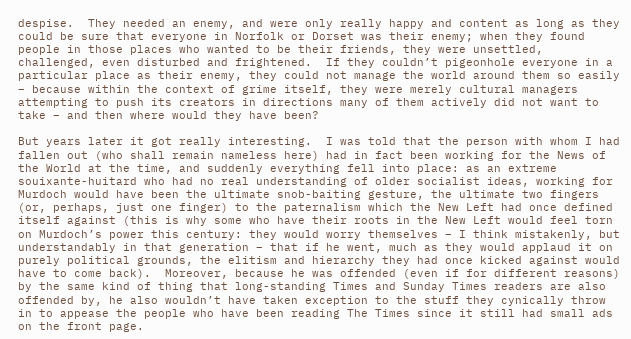despise.  They needed an enemy, and were only really happy and content as long as they could be sure that everyone in Norfolk or Dorset was their enemy; when they found people in those places who wanted to be their friends, they were unsettled, challenged, even disturbed and frightened.  If they couldn’t pigeonhole everyone in a particular place as their enemy, they could not manage the world around them so easily – because within the context of grime itself, they were merely cultural managers attempting to push its creators in directions many of them actively did not want to take – and then where would they have been?

But years later it got really interesting.  I was told that the person with whom I had fallen out (who shall remain nameless here) had in fact been working for the News of the World at the time, and suddenly everything fell into place: as an extreme souixante-huitard who had no real understanding of older socialist ideas, working for Murdoch would have been the ultimate snob-baiting gesture, the ultimate two fingers (or, perhaps, just one finger) to the paternalism which the New Left had once defined itself against (this is why some who have their roots in the New Left would feel torn on Murdoch’s power this century: they would worry themselves – I think mistakenly, but understandably in that generation – that if he went, much as they would applaud it on purely political grounds, the elitism and hierarchy they had once kicked against would have to come back).  Moreover, because he was offended (even if for different reasons) by the same kind of thing that long-standing Times and Sunday Times readers are also offended by, he also wouldn’t have taken exception to the stuff they cynically throw in to appease the people who have been reading The Times since it still had small ads on the front page.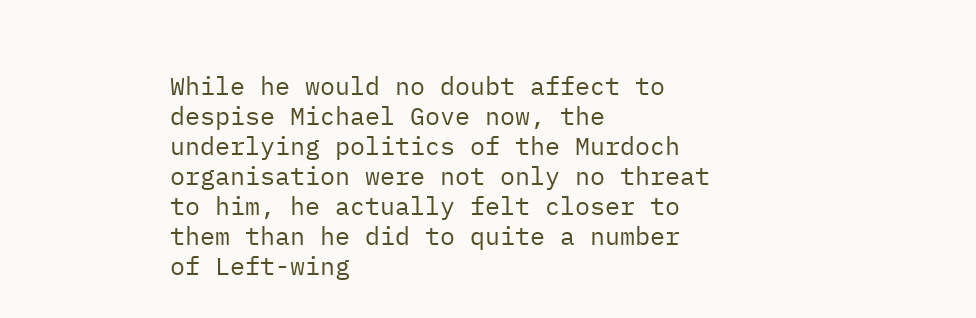While he would no doubt affect to despise Michael Gove now, the underlying politics of the Murdoch organisation were not only no threat to him, he actually felt closer to them than he did to quite a number of Left-wing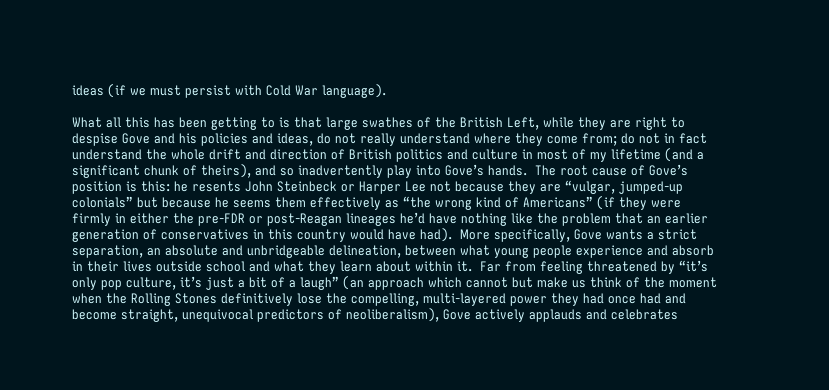ideas (if we must persist with Cold War language).

What all this has been getting to is that large swathes of the British Left, while they are right to despise Gove and his policies and ideas, do not really understand where they come from; do not in fact understand the whole drift and direction of British politics and culture in most of my lifetime (and a significant chunk of theirs), and so inadvertently play into Gove’s hands.  The root cause of Gove’s position is this: he resents John Steinbeck or Harper Lee not because they are “vulgar, jumped-up colonials” but because he seems them effectively as “the wrong kind of Americans” (if they were firmly in either the pre-FDR or post-Reagan lineages he’d have nothing like the problem that an earlier generation of conservatives in this country would have had).  More specifically, Gove wants a strict separation, an absolute and unbridgeable delineation, between what young people experience and absorb in their lives outside school and what they learn about within it.  Far from feeling threatened by “it’s only pop culture, it’s just a bit of a laugh” (an approach which cannot but make us think of the moment when the Rolling Stones definitively lose the compelling, multi-layered power they had once had and become straight, unequivocal predictors of neoliberalism), Gove actively applauds and celebrates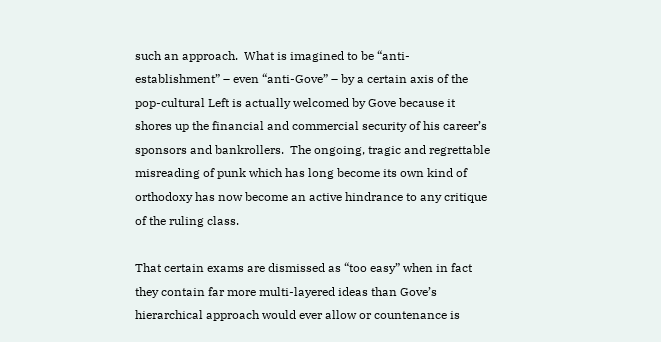such an approach.  What is imagined to be “anti-establishment” – even “anti-Gove” – by a certain axis of the pop-cultural Left is actually welcomed by Gove because it shores up the financial and commercial security of his career’s sponsors and bankrollers.  The ongoing, tragic and regrettable misreading of punk which has long become its own kind of orthodoxy has now become an active hindrance to any critique of the ruling class.

That certain exams are dismissed as “too easy” when in fact they contain far more multi-layered ideas than Gove’s hierarchical approach would ever allow or countenance is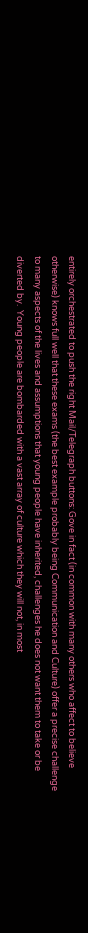entirely orchestrated to push the right Mail/Telegraph buttons: Gove in fact (in common with many others who affect to believe otherwise) knows full well that these exams (the best example probably being Communication and Culture) offer a precise challenge to many aspects of the lives and assumptions that young people have inherited, challenges he does not want them to take or be diverted by.  Young people are bombarded with a vast array of culture which they will not, in most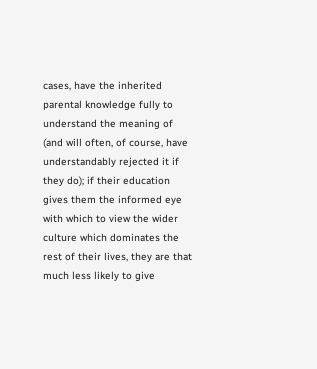cases, have the inherited parental knowledge fully to understand the meaning of (and will often, of course, have understandably rejected it if they do); if their education gives them the informed eye with which to view the wider culture which dominates the rest of their lives, they are that much less likely to give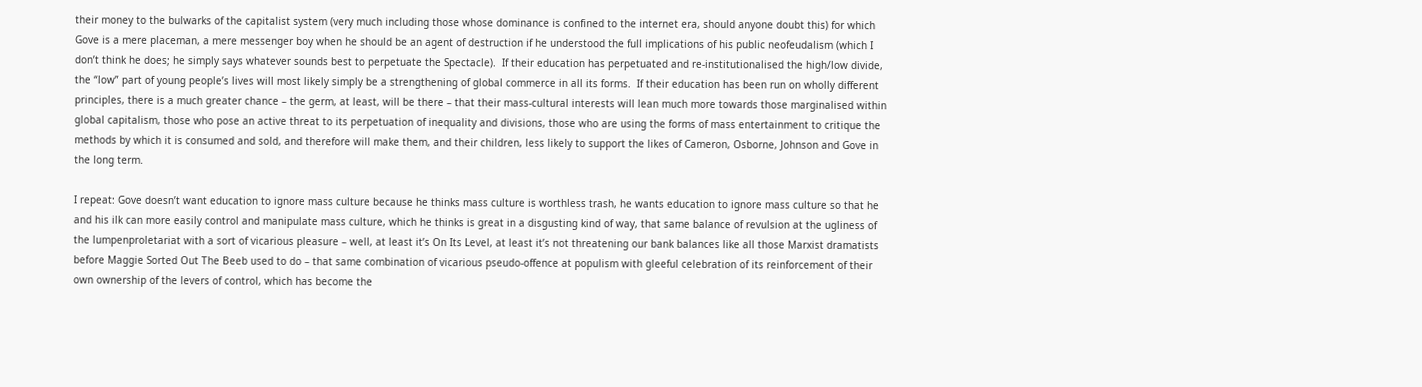their money to the bulwarks of the capitalist system (very much including those whose dominance is confined to the internet era, should anyone doubt this) for which Gove is a mere placeman, a mere messenger boy when he should be an agent of destruction if he understood the full implications of his public neofeudalism (which I don’t think he does; he simply says whatever sounds best to perpetuate the Spectacle).  If their education has perpetuated and re-institutionalised the high/low divide, the “low” part of young people’s lives will most likely simply be a strengthening of global commerce in all its forms.  If their education has been run on wholly different principles, there is a much greater chance – the germ, at least, will be there – that their mass-cultural interests will lean much more towards those marginalised within global capitalism, those who pose an active threat to its perpetuation of inequality and divisions, those who are using the forms of mass entertainment to critique the methods by which it is consumed and sold, and therefore will make them, and their children, less likely to support the likes of Cameron, Osborne, Johnson and Gove in the long term.

I repeat: Gove doesn’t want education to ignore mass culture because he thinks mass culture is worthless trash, he wants education to ignore mass culture so that he and his ilk can more easily control and manipulate mass culture, which he thinks is great in a disgusting kind of way, that same balance of revulsion at the ugliness of the lumpenproletariat with a sort of vicarious pleasure – well, at least it’s On Its Level, at least it’s not threatening our bank balances like all those Marxist dramatists before Maggie Sorted Out The Beeb used to do – that same combination of vicarious pseudo-offence at populism with gleeful celebration of its reinforcement of their own ownership of the levers of control, which has become the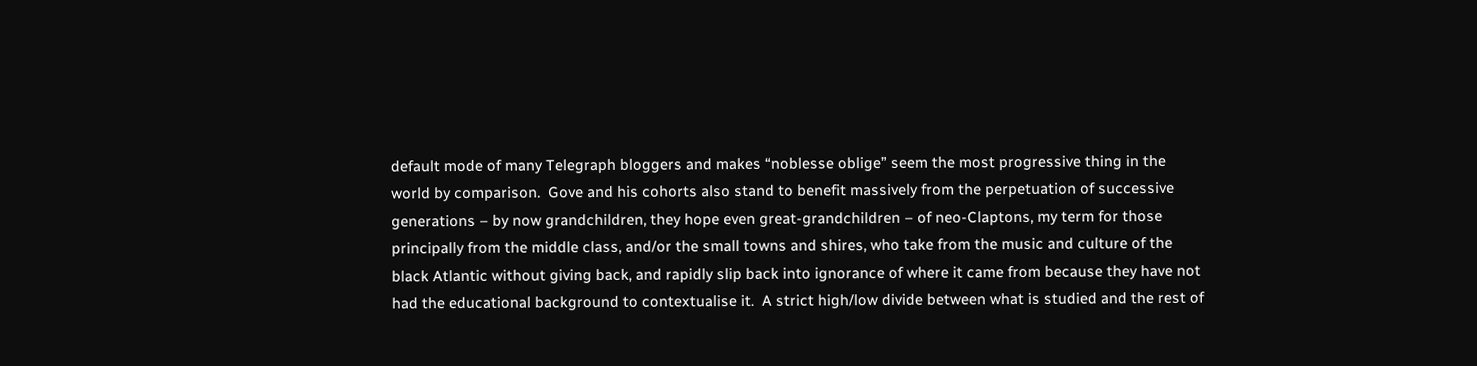default mode of many Telegraph bloggers and makes “noblesse oblige” seem the most progressive thing in the world by comparison.  Gove and his cohorts also stand to benefit massively from the perpetuation of successive generations – by now grandchildren, they hope even great-grandchildren – of neo-Claptons, my term for those principally from the middle class, and/or the small towns and shires, who take from the music and culture of the black Atlantic without giving back, and rapidly slip back into ignorance of where it came from because they have not had the educational background to contextualise it.  A strict high/low divide between what is studied and the rest of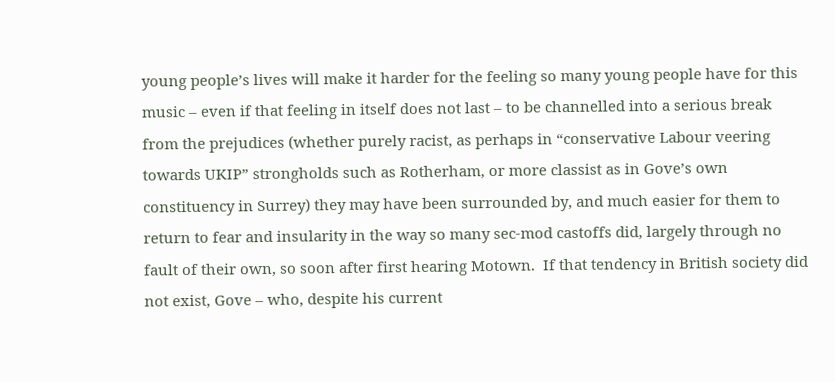young people’s lives will make it harder for the feeling so many young people have for this music – even if that feeling in itself does not last – to be channelled into a serious break from the prejudices (whether purely racist, as perhaps in “conservative Labour veering towards UKIP” strongholds such as Rotherham, or more classist as in Gove’s own constituency in Surrey) they may have been surrounded by, and much easier for them to return to fear and insularity in the way so many sec-mod castoffs did, largely through no fault of their own, so soon after first hearing Motown.  If that tendency in British society did not exist, Gove – who, despite his current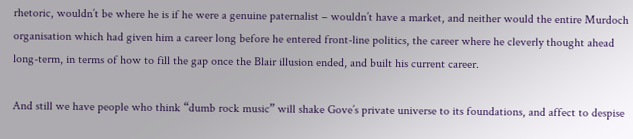rhetoric, wouldn’t be where he is if he were a genuine paternalist – wouldn’t have a market, and neither would the entire Murdoch organisation which had given him a career long before he entered front-line politics, the career where he cleverly thought ahead long-term, in terms of how to fill the gap once the Blair illusion ended, and built his current career.

And still we have people who think “dumb rock music” will shake Gove’s private universe to its foundations, and affect to despise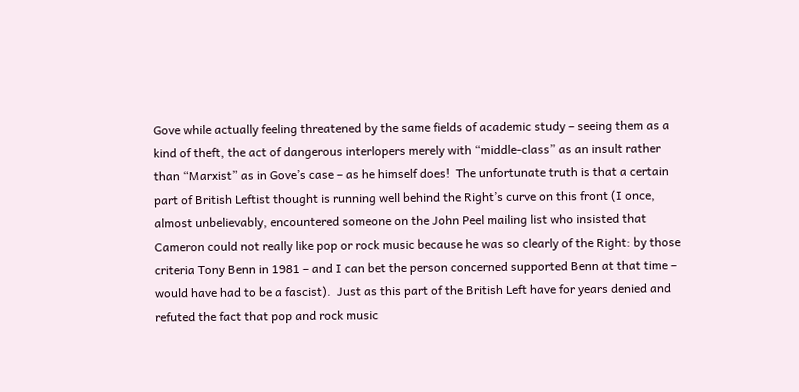Gove while actually feeling threatened by the same fields of academic study – seeing them as a kind of theft, the act of dangerous interlopers merely with “middle-class” as an insult rather than “Marxist” as in Gove’s case – as he himself does!  The unfortunate truth is that a certain part of British Leftist thought is running well behind the Right’s curve on this front (I once, almost unbelievably, encountered someone on the John Peel mailing list who insisted that Cameron could not really like pop or rock music because he was so clearly of the Right: by those criteria Tony Benn in 1981 – and I can bet the person concerned supported Benn at that time – would have had to be a fascist).  Just as this part of the British Left have for years denied and refuted the fact that pop and rock music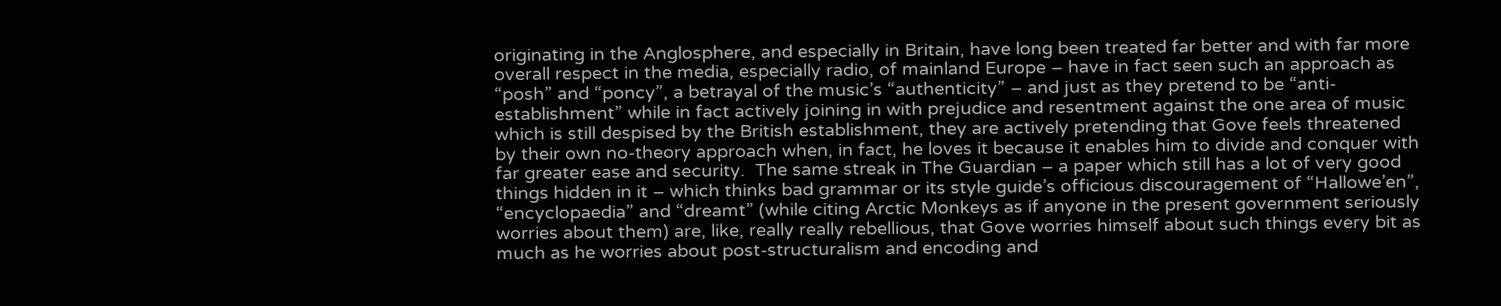originating in the Anglosphere, and especially in Britain, have long been treated far better and with far more overall respect in the media, especially radio, of mainland Europe – have in fact seen such an approach as “posh” and “poncy”, a betrayal of the music’s “authenticity” – and just as they pretend to be “anti-establishment” while in fact actively joining in with prejudice and resentment against the one area of music which is still despised by the British establishment, they are actively pretending that Gove feels threatened by their own no-theory approach when, in fact, he loves it because it enables him to divide and conquer with far greater ease and security.  The same streak in The Guardian – a paper which still has a lot of very good things hidden in it – which thinks bad grammar or its style guide’s officious discouragement of “Hallowe’en”, “encyclopaedia” and “dreamt” (while citing Arctic Monkeys as if anyone in the present government seriously worries about them) are, like, really really rebellious, that Gove worries himself about such things every bit as much as he worries about post-structuralism and encoding and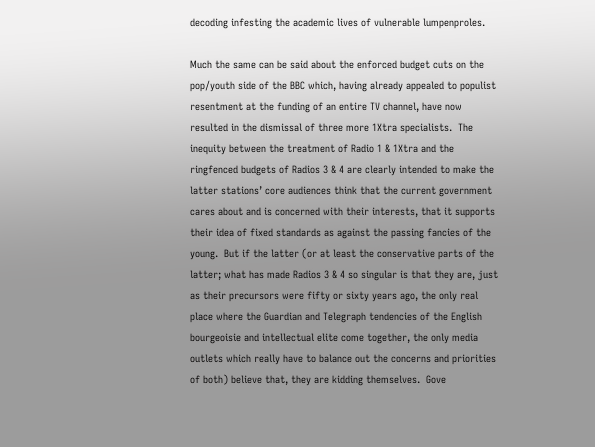decoding infesting the academic lives of vulnerable lumpenproles.

Much the same can be said about the enforced budget cuts on the pop/youth side of the BBC which, having already appealed to populist resentment at the funding of an entire TV channel, have now resulted in the dismissal of three more 1Xtra specialists.  The inequity between the treatment of Radio 1 & 1Xtra and the ringfenced budgets of Radios 3 & 4 are clearly intended to make the latter stations’ core audiences think that the current government cares about and is concerned with their interests, that it supports their idea of fixed standards as against the passing fancies of the young.  But if the latter (or at least the conservative parts of the latter; what has made Radios 3 & 4 so singular is that they are, just as their precursors were fifty or sixty years ago, the only real place where the Guardian and Telegraph tendencies of the English bourgeoisie and intellectual elite come together, the only media outlets which really have to balance out the concerns and priorities of both) believe that, they are kidding themselves.  Gove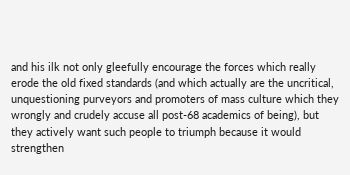and his ilk not only gleefully encourage the forces which really erode the old fixed standards (and which actually are the uncritical, unquestioning purveyors and promoters of mass culture which they wrongly and crudely accuse all post-68 academics of being), but they actively want such people to triumph because it would strengthen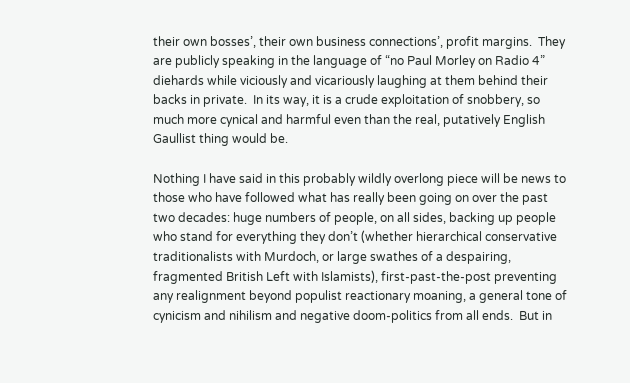their own bosses’, their own business connections’, profit margins.  They are publicly speaking in the language of “no Paul Morley on Radio 4” diehards while viciously and vicariously laughing at them behind their backs in private.  In its way, it is a crude exploitation of snobbery, so much more cynical and harmful even than the real, putatively English Gaullist thing would be.

Nothing I have said in this probably wildly overlong piece will be news to those who have followed what has really been going on over the past two decades: huge numbers of people, on all sides, backing up people who stand for everything they don’t (whether hierarchical conservative traditionalists with Murdoch, or large swathes of a despairing, fragmented British Left with Islamists), first-past-the-post preventing any realignment beyond populist reactionary moaning, a general tone of cynicism and nihilism and negative doom-politics from all ends.  But in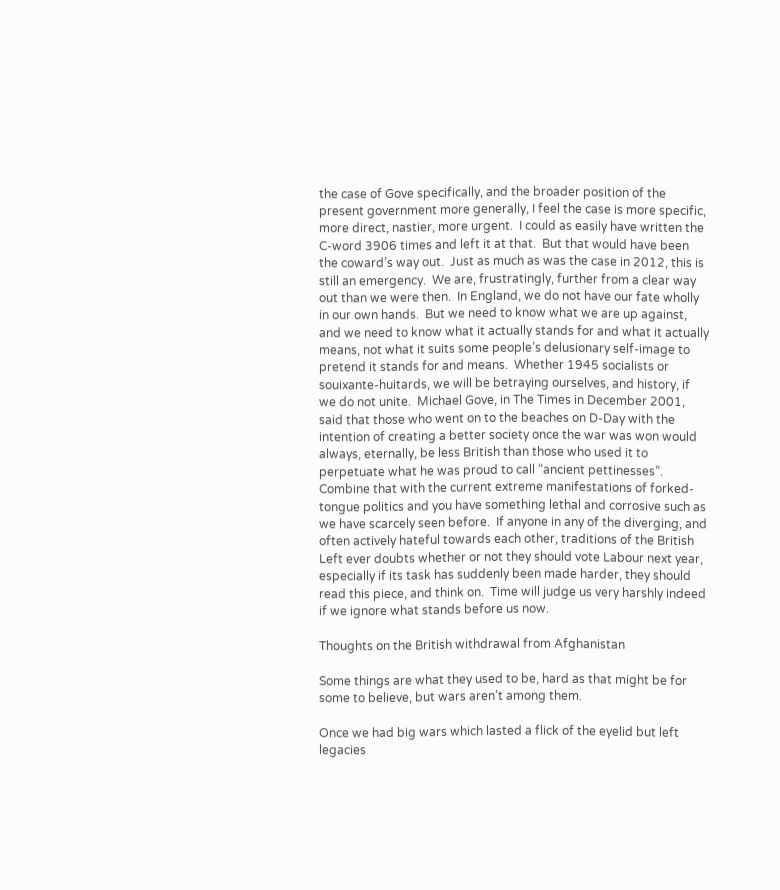the case of Gove specifically, and the broader position of the present government more generally, I feel the case is more specific, more direct, nastier, more urgent.  I could as easily have written the C-word 3906 times and left it at that.  But that would have been the coward’s way out.  Just as much as was the case in 2012, this is still an emergency.  We are, frustratingly, further from a clear way out than we were then.  In England, we do not have our fate wholly in our own hands.  But we need to know what we are up against, and we need to know what it actually stands for and what it actually means, not what it suits some people’s delusionary self-image to pretend it stands for and means.  Whether 1945 socialists or souixante-huitards, we will be betraying ourselves, and history, if we do not unite.  Michael Gove, in The Times in December 2001, said that those who went on to the beaches on D-Day with the intention of creating a better society once the war was won would always, eternally, be less British than those who used it to perpetuate what he was proud to call “ancient pettinesses”.  Combine that with the current extreme manifestations of forked-tongue politics and you have something lethal and corrosive such as we have scarcely seen before.  If anyone in any of the diverging, and often actively hateful towards each other, traditions of the British Left ever doubts whether or not they should vote Labour next year, especially if its task has suddenly been made harder, they should read this piece, and think on.  Time will judge us very harshly indeed if we ignore what stands before us now.

Thoughts on the British withdrawal from Afghanistan

Some things are what they used to be, hard as that might be for some to believe, but wars aren’t among them.

Once we had big wars which lasted a flick of the eyelid but left legacies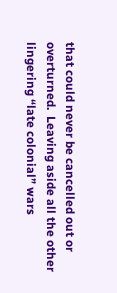that could never be cancelled out or overturned.  Leaving aside all the other lingering “late colonial” wars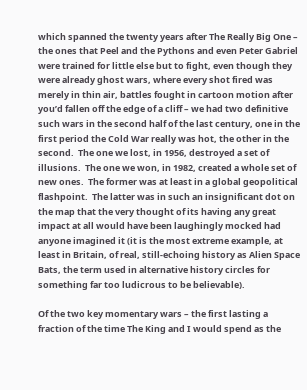which spanned the twenty years after The Really Big One – the ones that Peel and the Pythons and even Peter Gabriel were trained for little else but to fight, even though they were already ghost wars, where every shot fired was merely in thin air, battles fought in cartoon motion after you’d fallen off the edge of a cliff – we had two definitive such wars in the second half of the last century, one in the first period the Cold War really was hot, the other in the second.  The one we lost, in 1956, destroyed a set of illusions.  The one we won, in 1982, created a whole set of new ones.  The former was at least in a global geopolitical flashpoint.  The latter was in such an insignificant dot on the map that the very thought of its having any great impact at all would have been laughingly mocked had anyone imagined it (it is the most extreme example, at least in Britain, of real, still-echoing history as Alien Space Bats, the term used in alternative history circles for something far too ludicrous to be believable).

Of the two key momentary wars – the first lasting a fraction of the time The King and I would spend as the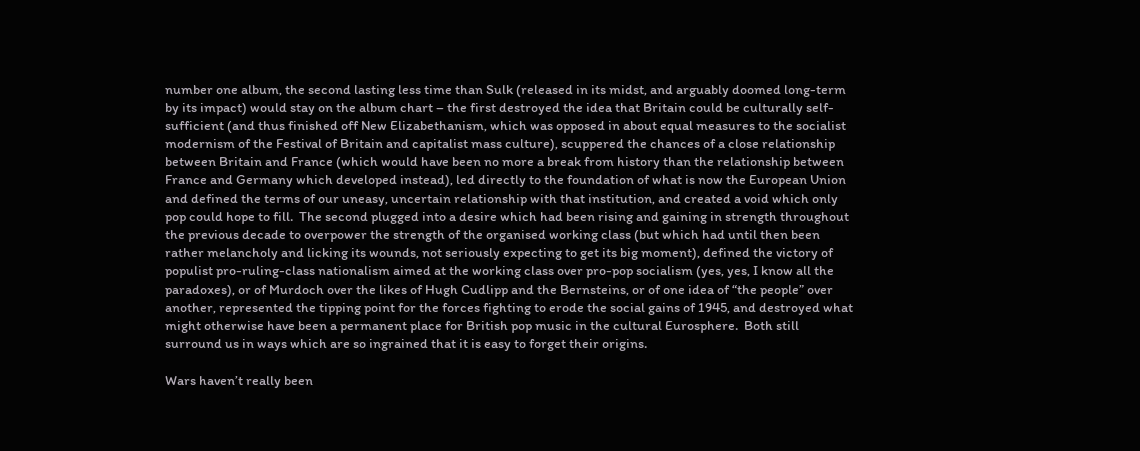number one album, the second lasting less time than Sulk (released in its midst, and arguably doomed long-term by its impact) would stay on the album chart – the first destroyed the idea that Britain could be culturally self-sufficient (and thus finished off New Elizabethanism, which was opposed in about equal measures to the socialist modernism of the Festival of Britain and capitalist mass culture), scuppered the chances of a close relationship between Britain and France (which would have been no more a break from history than the relationship between France and Germany which developed instead), led directly to the foundation of what is now the European Union and defined the terms of our uneasy, uncertain relationship with that institution, and created a void which only pop could hope to fill.  The second plugged into a desire which had been rising and gaining in strength throughout the previous decade to overpower the strength of the organised working class (but which had until then been rather melancholy and licking its wounds, not seriously expecting to get its big moment), defined the victory of populist pro-ruling-class nationalism aimed at the working class over pro-pop socialism (yes, yes, I know all the paradoxes), or of Murdoch over the likes of Hugh Cudlipp and the Bernsteins, or of one idea of “the people” over another, represented the tipping point for the forces fighting to erode the social gains of 1945, and destroyed what might otherwise have been a permanent place for British pop music in the cultural Eurosphere.  Both still surround us in ways which are so ingrained that it is easy to forget their origins.

Wars haven’t really been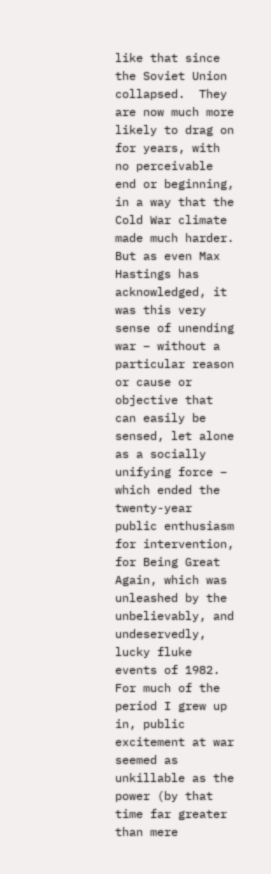like that since the Soviet Union collapsed.  They are now much more likely to drag on for years, with no perceivable end or beginning, in a way that the Cold War climate made much harder.  But as even Max Hastings has acknowledged, it was this very sense of unending war – without a particular reason or cause or objective that can easily be sensed, let alone as a socially unifying force – which ended the twenty-year public enthusiasm for intervention, for Being Great Again, which was unleashed by the unbelievably, and undeservedly, lucky fluke events of 1982.  For much of the period I grew up in, public excitement at war seemed as unkillable as the power (by that time far greater than mere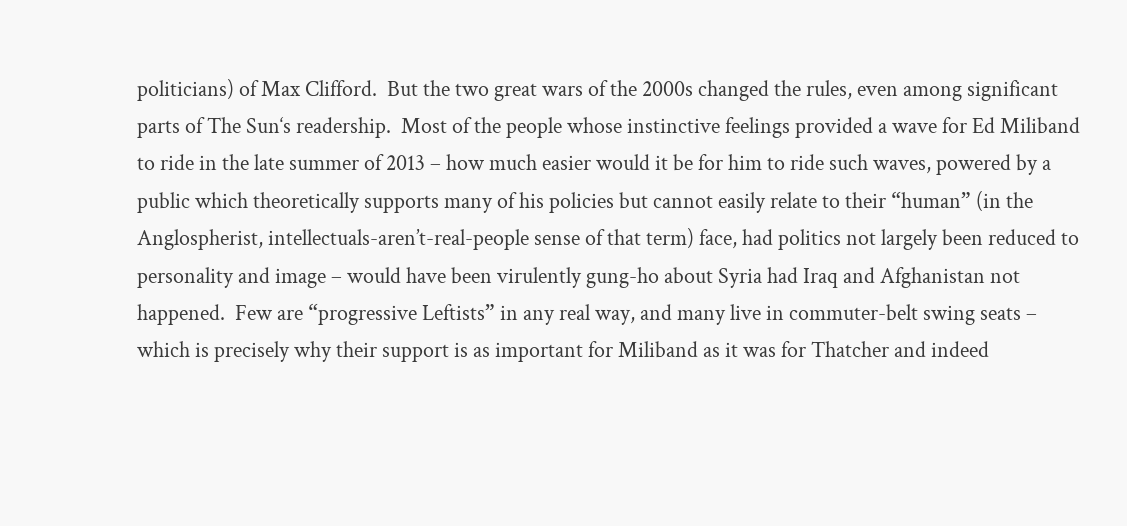politicians) of Max Clifford.  But the two great wars of the 2000s changed the rules, even among significant parts of The Sun‘s readership.  Most of the people whose instinctive feelings provided a wave for Ed Miliband to ride in the late summer of 2013 – how much easier would it be for him to ride such waves, powered by a public which theoretically supports many of his policies but cannot easily relate to their “human” (in the Anglospherist, intellectuals-aren’t-real-people sense of that term) face, had politics not largely been reduced to personality and image – would have been virulently gung-ho about Syria had Iraq and Afghanistan not happened.  Few are “progressive Leftists” in any real way, and many live in commuter-belt swing seats – which is precisely why their support is as important for Miliband as it was for Thatcher and indeed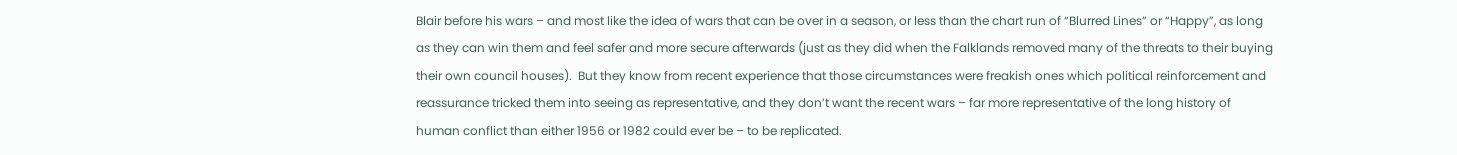Blair before his wars – and most like the idea of wars that can be over in a season, or less than the chart run of “Blurred Lines” or “Happy”, as long as they can win them and feel safer and more secure afterwards (just as they did when the Falklands removed many of the threats to their buying their own council houses).  But they know from recent experience that those circumstances were freakish ones which political reinforcement and reassurance tricked them into seeing as representative, and they don’t want the recent wars – far more representative of the long history of human conflict than either 1956 or 1982 could ever be – to be replicated.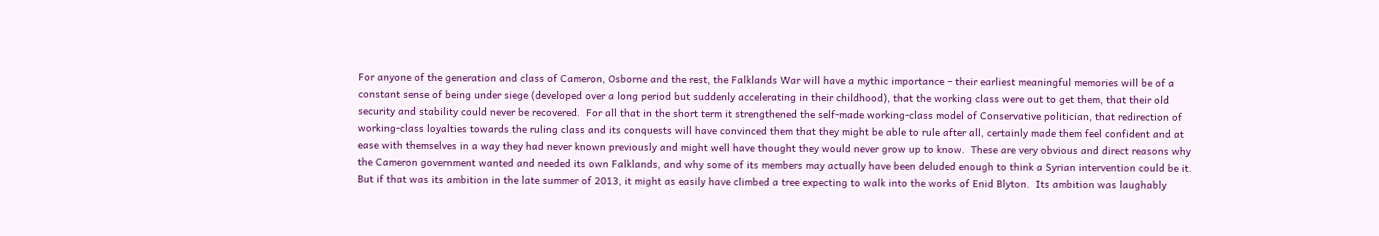For anyone of the generation and class of Cameron, Osborne and the rest, the Falklands War will have a mythic importance – their earliest meaningful memories will be of a constant sense of being under siege (developed over a long period but suddenly accelerating in their childhood), that the working class were out to get them, that their old security and stability could never be recovered.  For all that in the short term it strengthened the self-made working-class model of Conservative politician, that redirection of working-class loyalties towards the ruling class and its conquests will have convinced them that they might be able to rule after all, certainly made them feel confident and at ease with themselves in a way they had never known previously and might well have thought they would never grow up to know.  These are very obvious and direct reasons why the Cameron government wanted and needed its own Falklands, and why some of its members may actually have been deluded enough to think a Syrian intervention could be it.  But if that was its ambition in the late summer of 2013, it might as easily have climbed a tree expecting to walk into the works of Enid Blyton.  Its ambition was laughably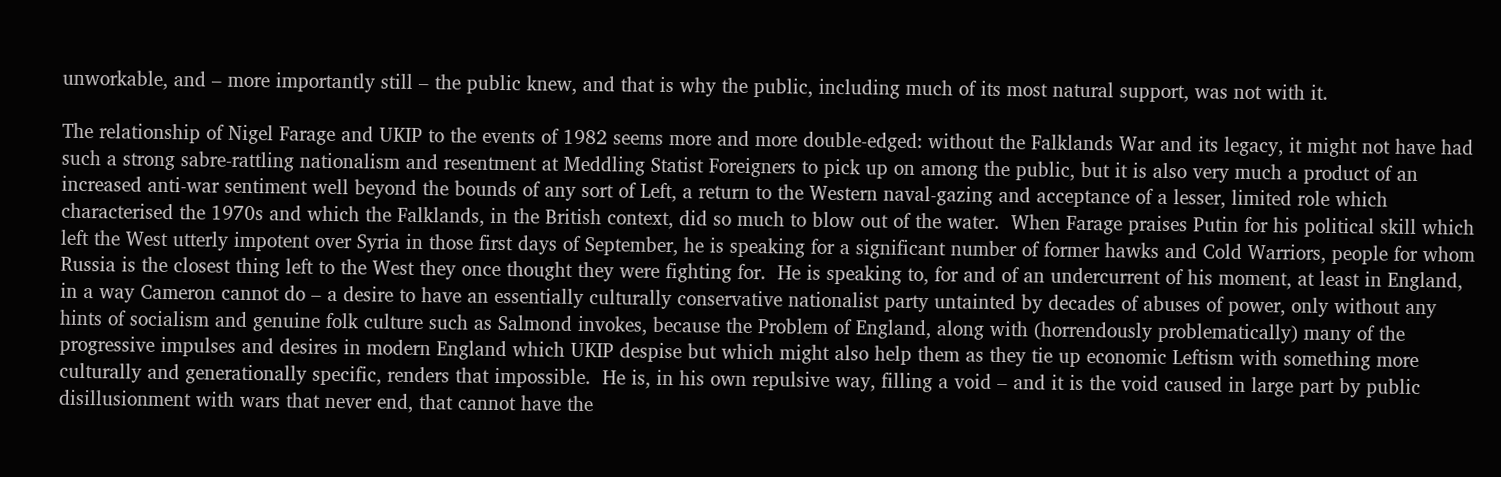unworkable, and – more importantly still – the public knew, and that is why the public, including much of its most natural support, was not with it.

The relationship of Nigel Farage and UKIP to the events of 1982 seems more and more double-edged: without the Falklands War and its legacy, it might not have had such a strong sabre-rattling nationalism and resentment at Meddling Statist Foreigners to pick up on among the public, but it is also very much a product of an increased anti-war sentiment well beyond the bounds of any sort of Left, a return to the Western naval-gazing and acceptance of a lesser, limited role which characterised the 1970s and which the Falklands, in the British context, did so much to blow out of the water.  When Farage praises Putin for his political skill which left the West utterly impotent over Syria in those first days of September, he is speaking for a significant number of former hawks and Cold Warriors, people for whom Russia is the closest thing left to the West they once thought they were fighting for.  He is speaking to, for and of an undercurrent of his moment, at least in England, in a way Cameron cannot do – a desire to have an essentially culturally conservative nationalist party untainted by decades of abuses of power, only without any hints of socialism and genuine folk culture such as Salmond invokes, because the Problem of England, along with (horrendously problematically) many of the progressive impulses and desires in modern England which UKIP despise but which might also help them as they tie up economic Leftism with something more culturally and generationally specific, renders that impossible.  He is, in his own repulsive way, filling a void – and it is the void caused in large part by public disillusionment with wars that never end, that cannot have the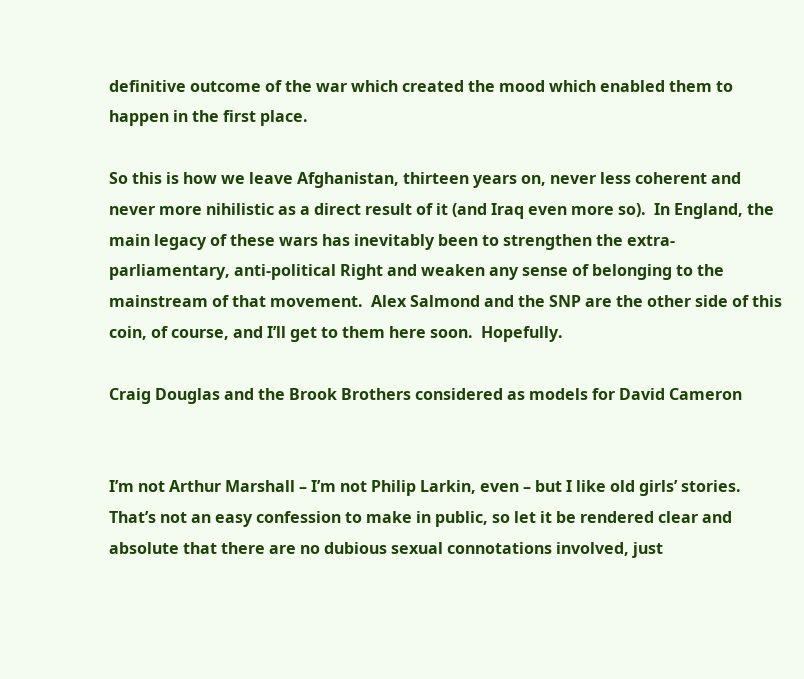definitive outcome of the war which created the mood which enabled them to happen in the first place.

So this is how we leave Afghanistan, thirteen years on, never less coherent and never more nihilistic as a direct result of it (and Iraq even more so).  In England, the main legacy of these wars has inevitably been to strengthen the extra-parliamentary, anti-political Right and weaken any sense of belonging to the mainstream of that movement.  Alex Salmond and the SNP are the other side of this coin, of course, and I’ll get to them here soon.  Hopefully.

Craig Douglas and the Brook Brothers considered as models for David Cameron


I’m not Arthur Marshall – I’m not Philip Larkin, even – but I like old girls’ stories.  That’s not an easy confession to make in public, so let it be rendered clear and absolute that there are no dubious sexual connotations involved, just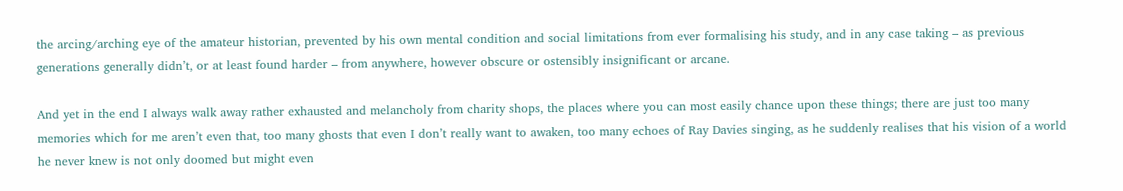the arcing/arching eye of the amateur historian, prevented by his own mental condition and social limitations from ever formalising his study, and in any case taking – as previous generations generally didn’t, or at least found harder – from anywhere, however obscure or ostensibly insignificant or arcane.

And yet in the end I always walk away rather exhausted and melancholy from charity shops, the places where you can most easily chance upon these things; there are just too many memories which for me aren’t even that, too many ghosts that even I don’t really want to awaken, too many echoes of Ray Davies singing, as he suddenly realises that his vision of a world he never knew is not only doomed but might even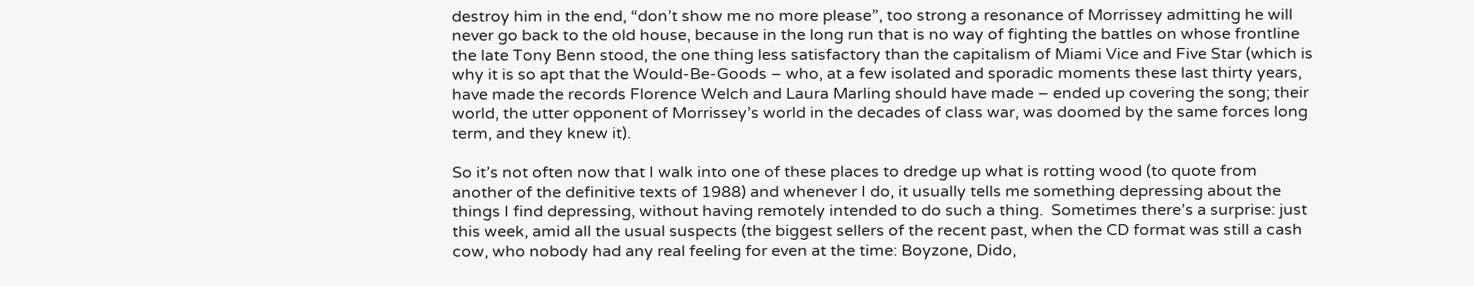destroy him in the end, “don’t show me no more please”, too strong a resonance of Morrissey admitting he will never go back to the old house, because in the long run that is no way of fighting the battles on whose frontline the late Tony Benn stood, the one thing less satisfactory than the capitalism of Miami Vice and Five Star (which is why it is so apt that the Would-Be-Goods – who, at a few isolated and sporadic moments these last thirty years, have made the records Florence Welch and Laura Marling should have made – ended up covering the song; their world, the utter opponent of Morrissey’s world in the decades of class war, was doomed by the same forces long term, and they knew it).

So it’s not often now that I walk into one of these places to dredge up what is rotting wood (to quote from another of the definitive texts of 1988) and whenever I do, it usually tells me something depressing about the things I find depressing, without having remotely intended to do such a thing.  Sometimes there’s a surprise: just this week, amid all the usual suspects (the biggest sellers of the recent past, when the CD format was still a cash cow, who nobody had any real feeling for even at the time: Boyzone, Dido,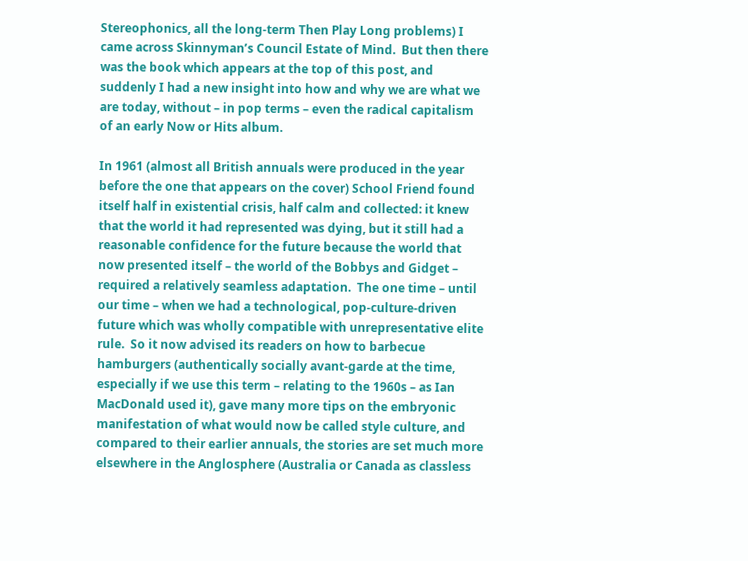Stereophonics, all the long-term Then Play Long problems) I came across Skinnyman’s Council Estate of Mind.  But then there was the book which appears at the top of this post, and suddenly I had a new insight into how and why we are what we are today, without – in pop terms – even the radical capitalism of an early Now or Hits album.

In 1961 (almost all British annuals were produced in the year before the one that appears on the cover) School Friend found itself half in existential crisis, half calm and collected: it knew that the world it had represented was dying, but it still had a reasonable confidence for the future because the world that now presented itself – the world of the Bobbys and Gidget – required a relatively seamless adaptation.  The one time – until our time – when we had a technological, pop-culture-driven future which was wholly compatible with unrepresentative elite rule.  So it now advised its readers on how to barbecue hamburgers (authentically socially avant-garde at the time, especially if we use this term – relating to the 1960s – as Ian MacDonald used it), gave many more tips on the embryonic manifestation of what would now be called style culture, and compared to their earlier annuals, the stories are set much more elsewhere in the Anglosphere (Australia or Canada as classless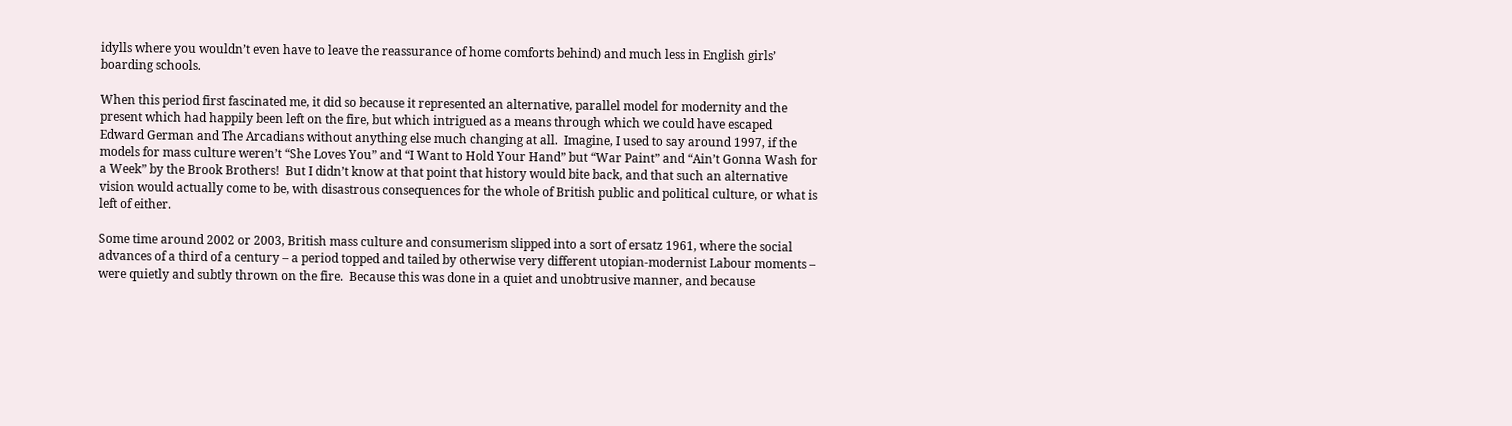idylls where you wouldn’t even have to leave the reassurance of home comforts behind) and much less in English girls’ boarding schools.

When this period first fascinated me, it did so because it represented an alternative, parallel model for modernity and the present which had happily been left on the fire, but which intrigued as a means through which we could have escaped Edward German and The Arcadians without anything else much changing at all.  Imagine, I used to say around 1997, if the models for mass culture weren’t “She Loves You” and “I Want to Hold Your Hand” but “War Paint” and “Ain’t Gonna Wash for a Week” by the Brook Brothers!  But I didn’t know at that point that history would bite back, and that such an alternative vision would actually come to be, with disastrous consequences for the whole of British public and political culture, or what is left of either.

Some time around 2002 or 2003, British mass culture and consumerism slipped into a sort of ersatz 1961, where the social advances of a third of a century – a period topped and tailed by otherwise very different utopian-modernist Labour moments – were quietly and subtly thrown on the fire.  Because this was done in a quiet and unobtrusive manner, and because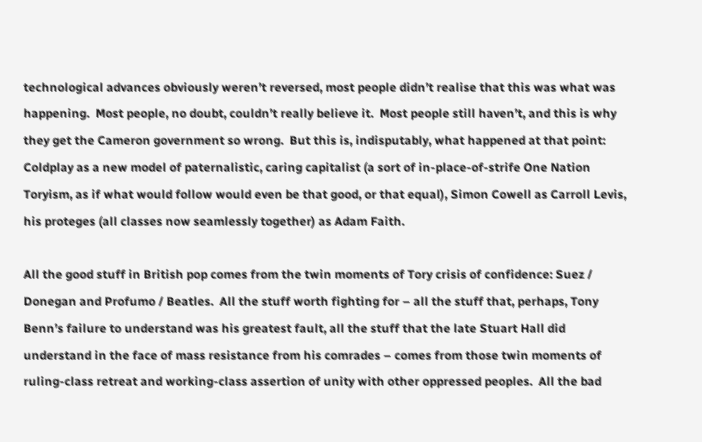technological advances obviously weren’t reversed, most people didn’t realise that this was what was happening.  Most people, no doubt, couldn’t really believe it.  Most people still haven’t, and this is why they get the Cameron government so wrong.  But this is, indisputably, what happened at that point: Coldplay as a new model of paternalistic, caring capitalist (a sort of in-place-of-strife One Nation Toryism, as if what would follow would even be that good, or that equal), Simon Cowell as Carroll Levis, his proteges (all classes now seamlessly together) as Adam Faith.

All the good stuff in British pop comes from the twin moments of Tory crisis of confidence: Suez / Donegan and Profumo / Beatles.  All the stuff worth fighting for – all the stuff that, perhaps, Tony Benn’s failure to understand was his greatest fault, all the stuff that the late Stuart Hall did understand in the face of mass resistance from his comrades – comes from those twin moments of ruling-class retreat and working-class assertion of unity with other oppressed peoples.  All the bad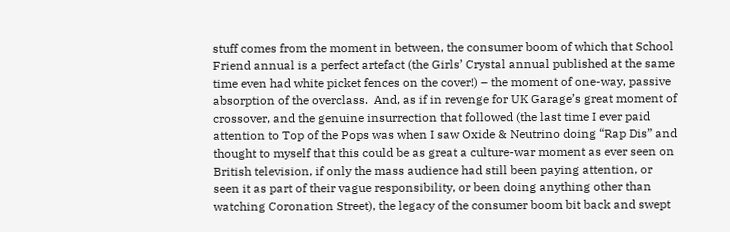stuff comes from the moment in between, the consumer boom of which that School Friend annual is a perfect artefact (the Girls’ Crystal annual published at the same time even had white picket fences on the cover!) – the moment of one-way, passive absorption of the overclass.  And, as if in revenge for UK Garage’s great moment of crossover, and the genuine insurrection that followed (the last time I ever paid attention to Top of the Pops was when I saw Oxide & Neutrino doing “Rap Dis” and thought to myself that this could be as great a culture-war moment as ever seen on British television, if only the mass audience had still been paying attention, or seen it as part of their vague responsibility, or been doing anything other than watching Coronation Street), the legacy of the consumer boom bit back and swept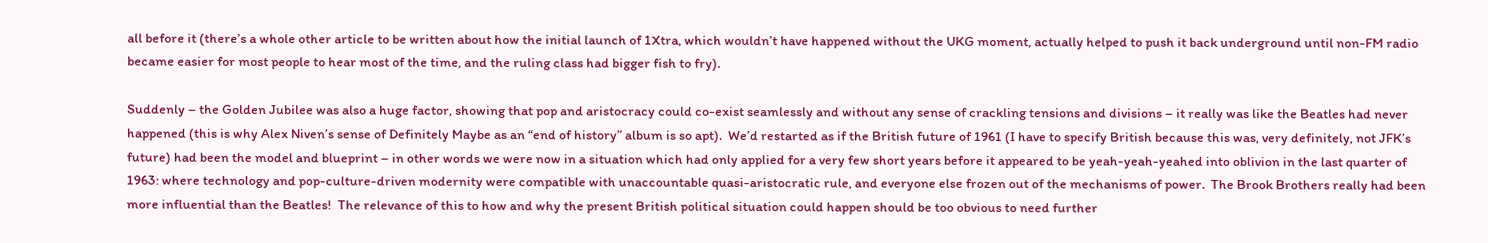all before it (there’s a whole other article to be written about how the initial launch of 1Xtra, which wouldn’t have happened without the UKG moment, actually helped to push it back underground until non-FM radio became easier for most people to hear most of the time, and the ruling class had bigger fish to fry).

Suddenly – the Golden Jubilee was also a huge factor, showing that pop and aristocracy could co-exist seamlessly and without any sense of crackling tensions and divisions – it really was like the Beatles had never happened (this is why Alex Niven’s sense of Definitely Maybe as an “end of history” album is so apt).  We’d restarted as if the British future of 1961 (I have to specify British because this was, very definitely, not JFK’s future) had been the model and blueprint – in other words we were now in a situation which had only applied for a very few short years before it appeared to be yeah-yeah-yeahed into oblivion in the last quarter of 1963: where technology and pop-culture-driven modernity were compatible with unaccountable quasi-aristocratic rule, and everyone else frozen out of the mechanisms of power.  The Brook Brothers really had been more influential than the Beatles!  The relevance of this to how and why the present British political situation could happen should be too obvious to need further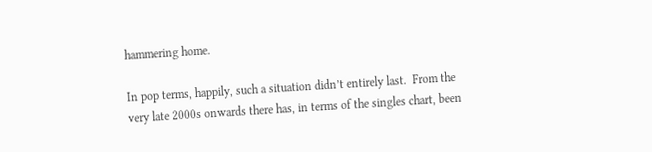hammering home.

In pop terms, happily, such a situation didn’t entirely last.  From the very late 2000s onwards there has, in terms of the singles chart, been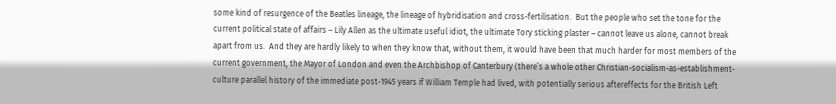some kind of resurgence of the Beatles lineage, the lineage of hybridisation and cross-fertilisation.  But the people who set the tone for the current political state of affairs – Lily Allen as the ultimate useful idiot, the ultimate Tory sticking plaster – cannot leave us alone, cannot break apart from us.  And they are hardly likely to when they know that, without them, it would have been that much harder for most members of the current government, the Mayor of London and even the Archbishop of Canterbury (there’s a whole other Christian-socialism-as-establishment-culture parallel history of the immediate post-1945 years if William Temple had lived, with potentially serious aftereffects for the British Left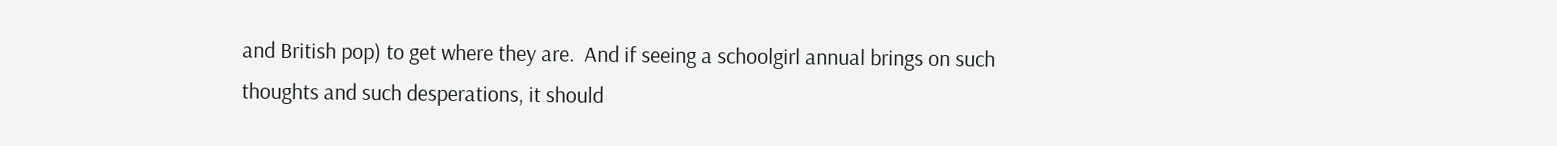and British pop) to get where they are.  And if seeing a schoolgirl annual brings on such thoughts and such desperations, it should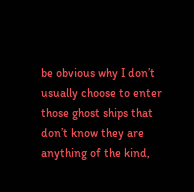be obvious why I don’t usually choose to enter those ghost ships that don’t know they are anything of the kind,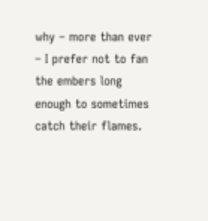why – more than ever – I prefer not to fan the embers long enough to sometimes catch their flames.